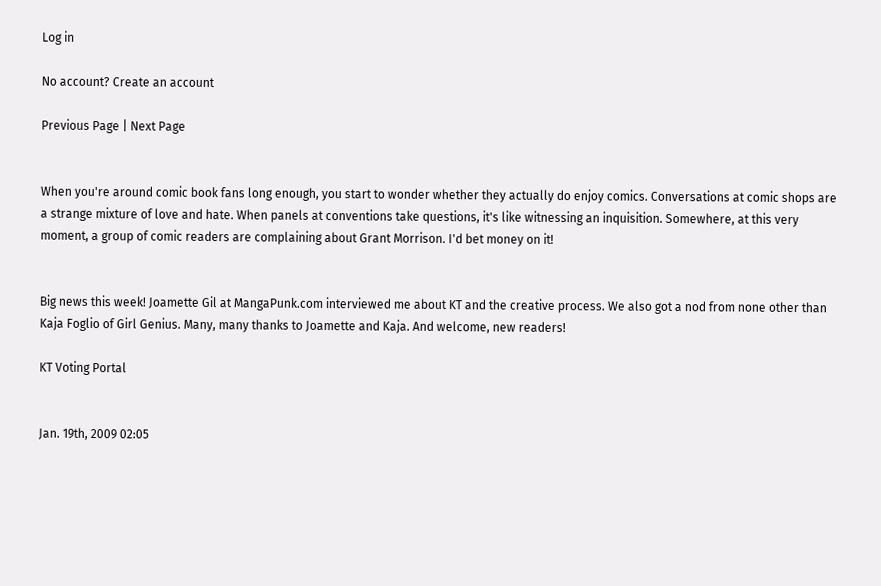Log in

No account? Create an account

Previous Page | Next Page


When you're around comic book fans long enough, you start to wonder whether they actually do enjoy comics. Conversations at comic shops are a strange mixture of love and hate. When panels at conventions take questions, it's like witnessing an inquisition. Somewhere, at this very moment, a group of comic readers are complaining about Grant Morrison. I'd bet money on it!


Big news this week! Joamette Gil at MangaPunk.com interviewed me about KT and the creative process. We also got a nod from none other than Kaja Foglio of Girl Genius. Many, many thanks to Joamette and Kaja. And welcome, new readers!

KT Voting Portal


Jan. 19th, 2009 02:05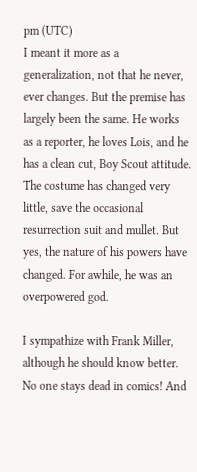pm (UTC)
I meant it more as a generalization, not that he never, ever changes. But the premise has largely been the same. He works as a reporter, he loves Lois, and he has a clean cut, Boy Scout attitude. The costume has changed very little, save the occasional resurrection suit and mullet. But yes, the nature of his powers have changed. For awhile, he was an overpowered god.

I sympathize with Frank Miller, although he should know better. No one stays dead in comics! And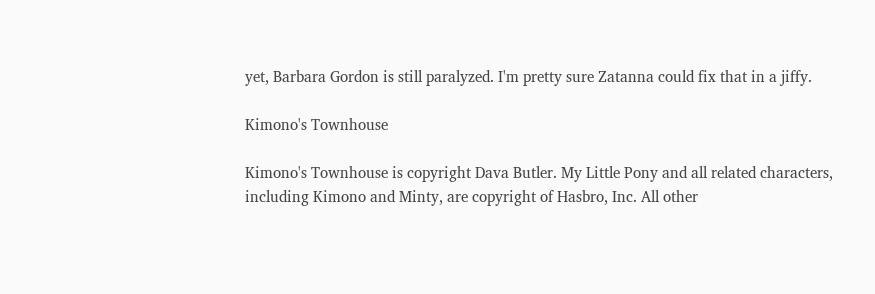yet, Barbara Gordon is still paralyzed. I'm pretty sure Zatanna could fix that in a jiffy.

Kimono's Townhouse

Kimono's Townhouse is copyright Dava Butler. My Little Pony and all related characters, including Kimono and Minty, are copyright of Hasbro, Inc. All other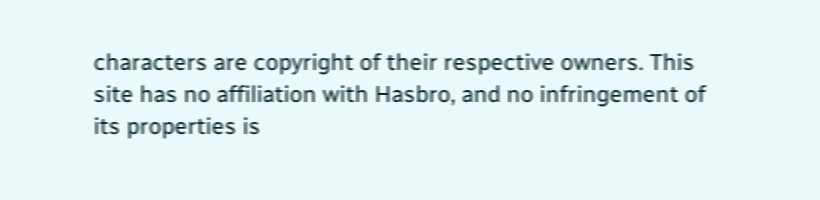characters are copyright of their respective owners. This site has no affiliation with Hasbro, and no infringement of its properties is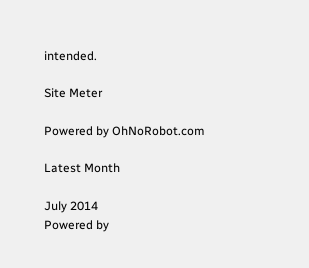intended.

Site Meter

Powered by OhNoRobot.com

Latest Month

July 2014
Powered by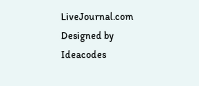LiveJournal.com
Designed by Ideacodes